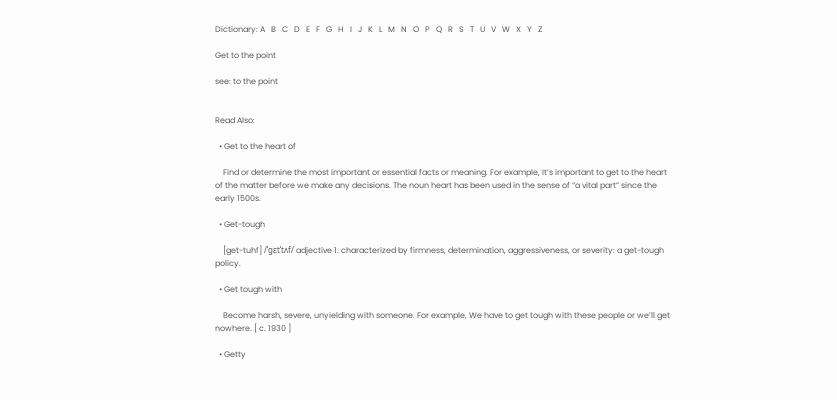Dictionary: A   B   C   D   E   F   G   H   I   J   K   L   M   N   O   P   Q   R   S   T   U   V   W   X   Y   Z

Get to the point

see: to the point


Read Also:

  • Get to the heart of

    Find or determine the most important or essential facts or meaning. For example, It’s important to get to the heart of the matter before we make any decisions. The noun heart has been used in the sense of “a vital part” since the early 1500s.

  • Get-tough

    [get-tuhf] /ˈgɛtˈtʌf/ adjective 1. characterized by firmness, determination, aggressiveness, or severity: a get-tough policy.

  • Get tough with

    Become harsh, severe, unyielding with someone. For example, We have to get tough with these people or we’ll get nowhere. [ c. 1930 ]

  • Getty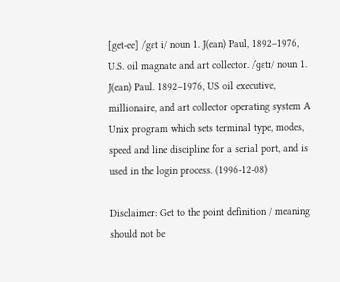[get-ee] /ˈgɛt i/ noun 1. J(ean) Paul, 1892–1976, U.S. oil magnate and art collector. /ˈɡɛtɪ/ noun 1. J(ean) Paul. 1892–1976, US oil executive, millionaire, and art collector operating system A Unix program which sets terminal type, modes, speed and line discipline for a serial port, and is used in the login process. (1996-12-08)

Disclaimer: Get to the point definition / meaning should not be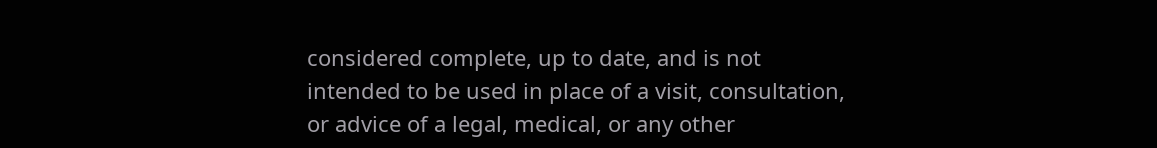considered complete, up to date, and is not intended to be used in place of a visit, consultation, or advice of a legal, medical, or any other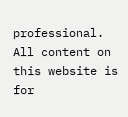professional. All content on this website is for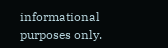informational purposes only.